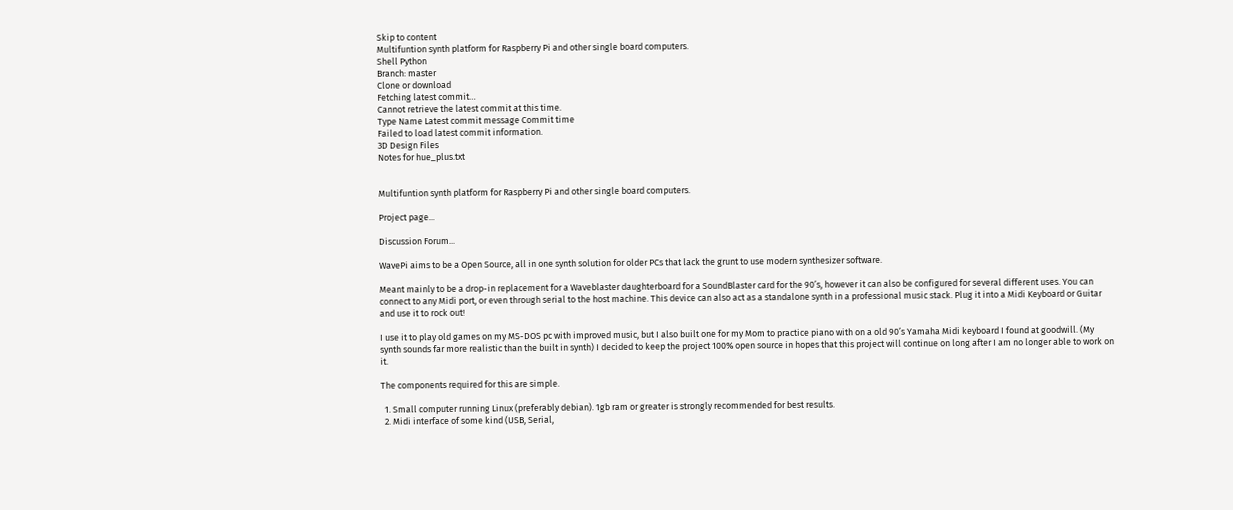Skip to content
Multifuntion synth platform for Raspberry Pi and other single board computers.
Shell Python
Branch: master
Clone or download
Fetching latest commit…
Cannot retrieve the latest commit at this time.
Type Name Latest commit message Commit time
Failed to load latest commit information.
3D Design Files
Notes for hue_plus.txt


Multifuntion synth platform for Raspberry Pi and other single board computers.

Project page...

Discussion Forum...

WavePi aims to be a Open Source, all in one synth solution for older PCs that lack the grunt to use modern synthesizer software.

Meant mainly to be a drop-in replacement for a Waveblaster daughterboard for a SoundBlaster card for the 90’s, however it can also be configured for several different uses. You can connect to any Midi port, or even through serial to the host machine. This device can also act as a standalone synth in a professional music stack. Plug it into a Midi Keyboard or Guitar and use it to rock out!

I use it to play old games on my MS-DOS pc with improved music, but I also built one for my Mom to practice piano with on a old 90’s Yamaha Midi keyboard I found at goodwill. (My synth sounds far more realistic than the built in synth) I decided to keep the project 100% open source in hopes that this project will continue on long after I am no longer able to work on it.

The components required for this are simple.

  1. Small computer running Linux (preferably debian). 1gb ram or greater is strongly recommended for best results.
  2. Midi interface of some kind (USB, Serial,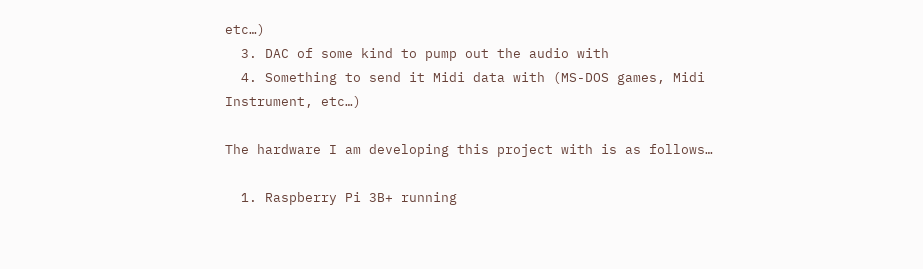etc…)
  3. DAC of some kind to pump out the audio with
  4. Something to send it Midi data with (MS-DOS games, Midi Instrument, etc…)

The hardware I am developing this project with is as follows…

  1. Raspberry Pi 3B+ running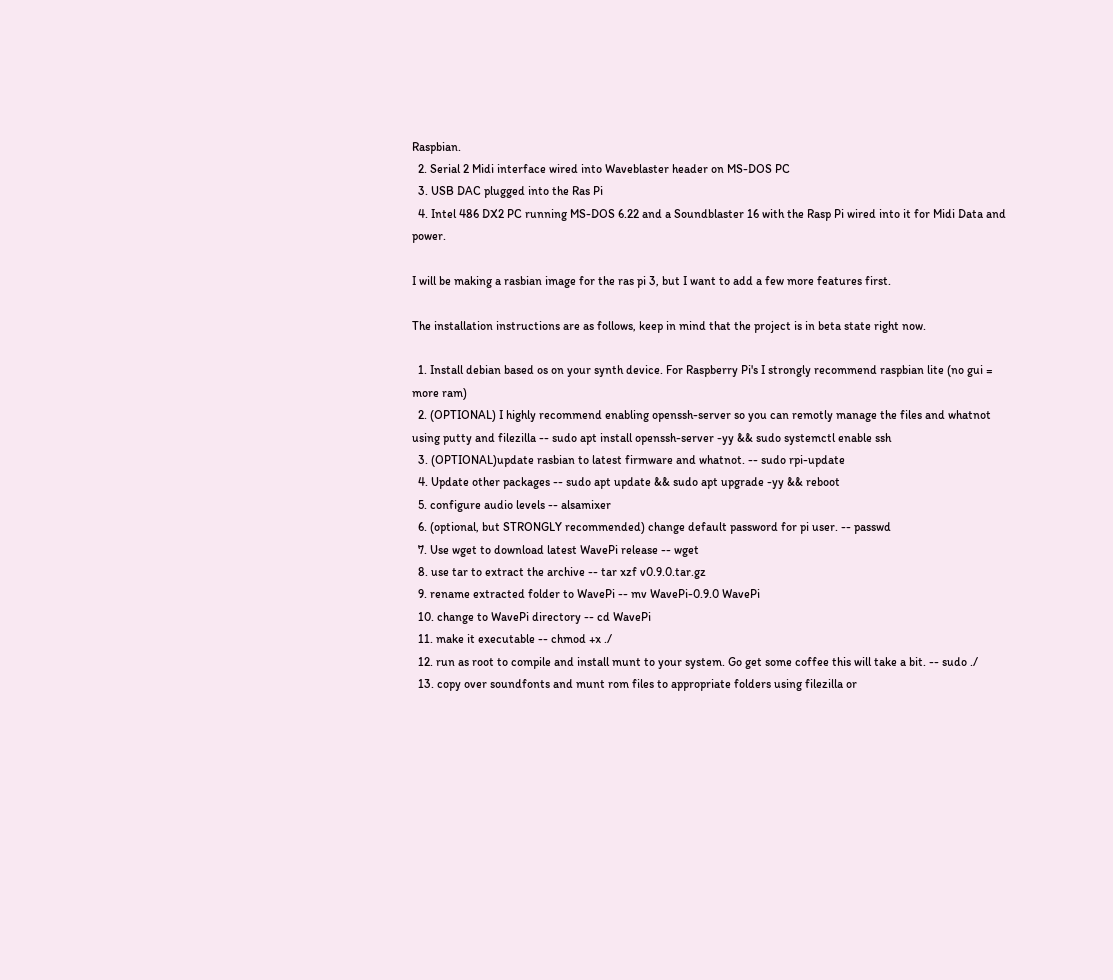Raspbian.
  2. Serial 2 Midi interface wired into Waveblaster header on MS-DOS PC
  3. USB DAC plugged into the Ras Pi
  4. Intel 486 DX2 PC running MS-DOS 6.22 and a Soundblaster 16 with the Rasp Pi wired into it for Midi Data and power.

I will be making a rasbian image for the ras pi 3, but I want to add a few more features first.

The installation instructions are as follows, keep in mind that the project is in beta state right now.

  1. Install debian based os on your synth device. For Raspberry Pi's I strongly recommend raspbian lite (no gui = more ram)
  2. (OPTIONAL) I highly recommend enabling openssh-server so you can remotly manage the files and whatnot using putty and filezilla -- sudo apt install openssh-server -yy && sudo systemctl enable ssh
  3. (OPTIONAL)update rasbian to latest firmware and whatnot. -- sudo rpi-update
  4. Update other packages -- sudo apt update && sudo apt upgrade -yy && reboot
  5. configure audio levels -- alsamixer
  6. (optional, but STRONGLY recommended) change default password for pi user. -- passwd
  7. Use wget to download latest WavePi release -- wget
  8. use tar to extract the archive -- tar xzf v0.9.0.tar.gz
  9. rename extracted folder to WavePi -- mv WavePi-0.9.0 WavePi
  10. change to WavePi directory -- cd WavePi
  11. make it executable -- chmod +x ./
  12. run as root to compile and install munt to your system. Go get some coffee this will take a bit. -- sudo ./
  13. copy over soundfonts and munt rom files to appropriate folders using filezilla or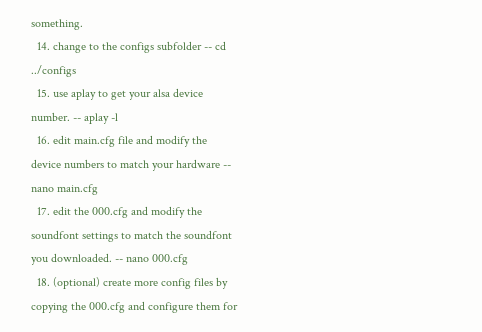something.
  14. change to the configs subfolder -- cd ../configs
  15. use aplay to get your alsa device number. -- aplay -l
  16. edit main.cfg file and modify the device numbers to match your hardware -- nano main.cfg
  17. edit the 000.cfg and modify the soundfont settings to match the soundfont you downloaded. -- nano 000.cfg
  18. (optional) create more config files by copying the 000.cfg and configure them for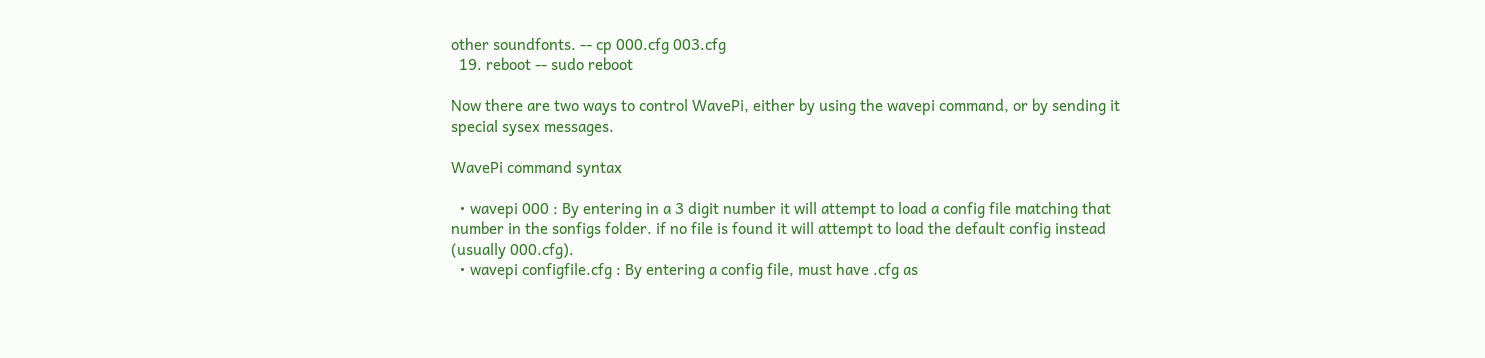other soundfonts. -- cp 000.cfg 003.cfg
  19. reboot -- sudo reboot

Now there are two ways to control WavePi, either by using the wavepi command, or by sending it special sysex messages.

WavePi command syntax

  • wavepi 000 : By entering in a 3 digit number it will attempt to load a config file matching that number in the sonfigs folder. if no file is found it will attempt to load the default config instead (usually 000.cfg).
  • wavepi configfile.cfg : By entering a config file, must have .cfg as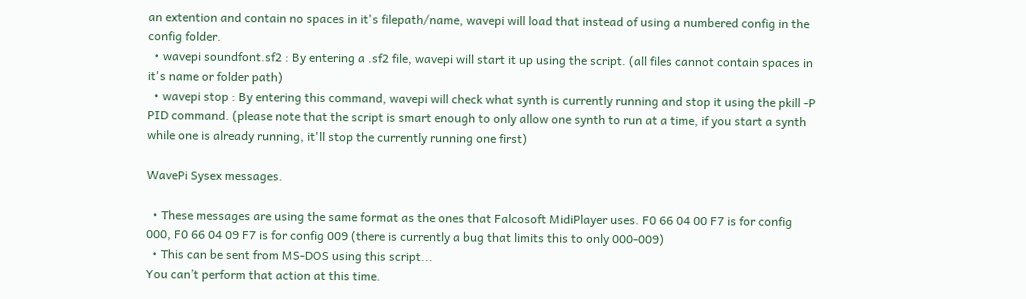an extention and contain no spaces in it's filepath/name, wavepi will load that instead of using a numbered config in the config folder.
  • wavepi soundfont.sf2 : By entering a .sf2 file, wavepi will start it up using the script. (all files cannot contain spaces in it's name or folder path)
  • wavepi stop : By entering this command, wavepi will check what synth is currently running and stop it using the pkill -P PID command. (please note that the script is smart enough to only allow one synth to run at a time, if you start a synth while one is already running, it'll stop the currently running one first)

WavePi Sysex messages.

  • These messages are using the same format as the ones that Falcosoft MidiPlayer uses. F0 66 04 00 F7 is for config 000, F0 66 04 09 F7 is for config 009 (there is currently a bug that limits this to only 000-009)
  • This can be sent from MS-DOS using this script...
You can’t perform that action at this time.